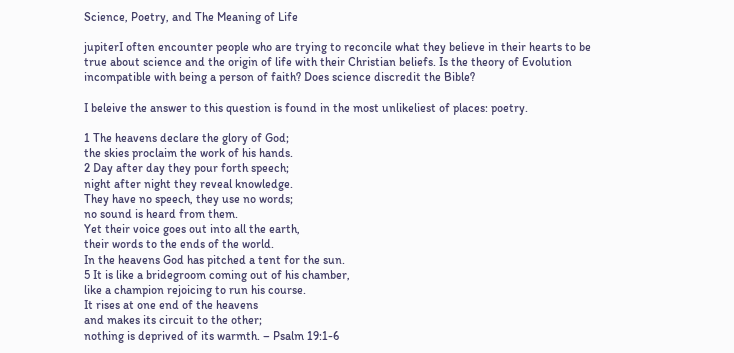Science, Poetry, and The Meaning of Life

jupiterI often encounter people who are trying to reconcile what they believe in their hearts to be true about science and the origin of life with their Christian beliefs. Is the theory of Evolution incompatible with being a person of faith? Does science discredit the Bible?

I beleive the answer to this question is found in the most unlikeliest of places: poetry.

1 The heavens declare the glory of God;
the skies proclaim the work of his hands.
2 Day after day they pour forth speech;
night after night they reveal knowledge.
They have no speech, they use no words;
no sound is heard from them.
Yet their voice goes out into all the earth,
their words to the ends of the world.
In the heavens God has pitched a tent for the sun.
5 It is like a bridegroom coming out of his chamber,
like a champion rejoicing to run his course.
It rises at one end of the heavens
and makes its circuit to the other;
nothing is deprived of its warmth. – Psalm 19:1-6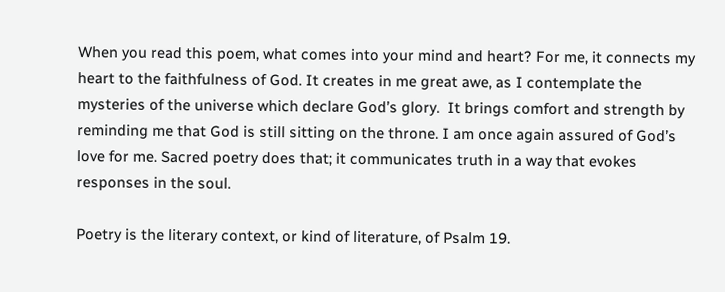When you read this poem, what comes into your mind and heart? For me, it connects my heart to the faithfulness of God. It creates in me great awe, as I contemplate the mysteries of the universe which declare God’s glory.  It brings comfort and strength by reminding me that God is still sitting on the throne. I am once again assured of God’s love for me. Sacred poetry does that; it communicates truth in a way that evokes responses in the soul.

Poetry is the literary context, or kind of literature, of Psalm 19.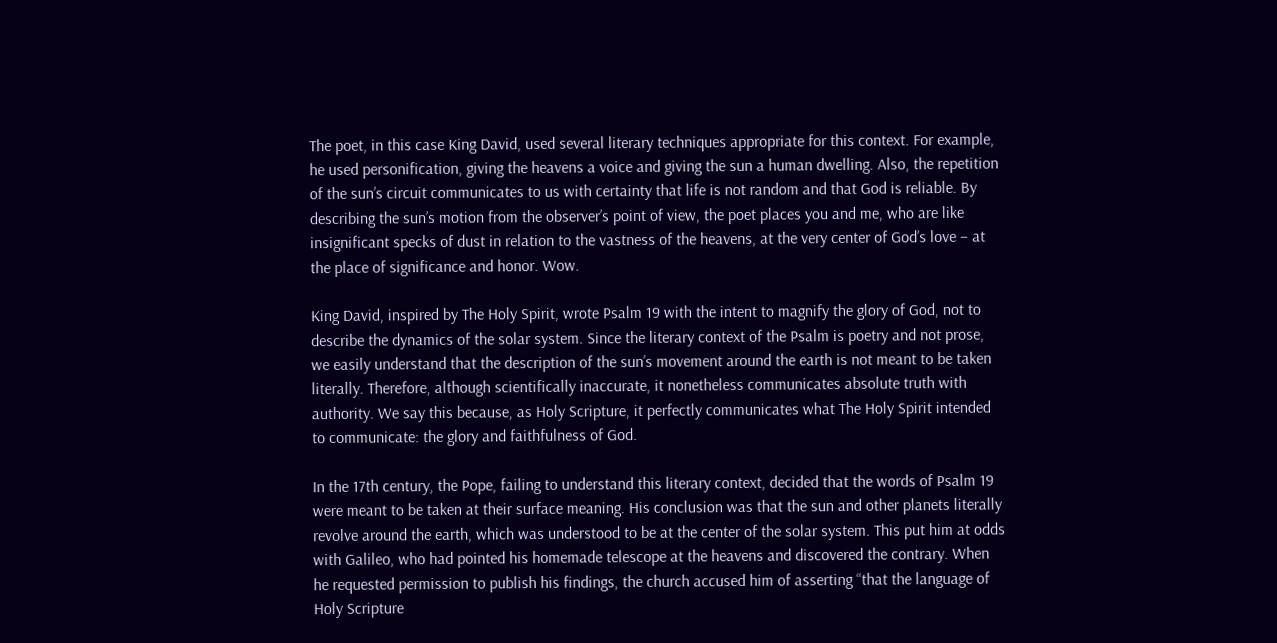The poet, in this case King David, used several literary techniques appropriate for this context. For example, he used personification, giving the heavens a voice and giving the sun a human dwelling. Also, the repetition of the sun’s circuit communicates to us with certainty that life is not random and that God is reliable. By describing the sun’s motion from the observer’s point of view, the poet places you and me, who are like insignificant specks of dust in relation to the vastness of the heavens, at the very center of God’s love – at the place of significance and honor. Wow.

King David, inspired by The Holy Spirit, wrote Psalm 19 with the intent to magnify the glory of God, not to describe the dynamics of the solar system. Since the literary context of the Psalm is poetry and not prose, we easily understand that the description of the sun’s movement around the earth is not meant to be taken literally. Therefore, although scientifically inaccurate, it nonetheless communicates absolute truth with authority. We say this because, as Holy Scripture, it perfectly communicates what The Holy Spirit intended to communicate: the glory and faithfulness of God.

In the 17th century, the Pope, failing to understand this literary context, decided that the words of Psalm 19 were meant to be taken at their surface meaning. His conclusion was that the sun and other planets literally revolve around the earth, which was understood to be at the center of the solar system. This put him at odds with Galileo, who had pointed his homemade telescope at the heavens and discovered the contrary. When he requested permission to publish his findings, the church accused him of asserting “that the language of Holy Scripture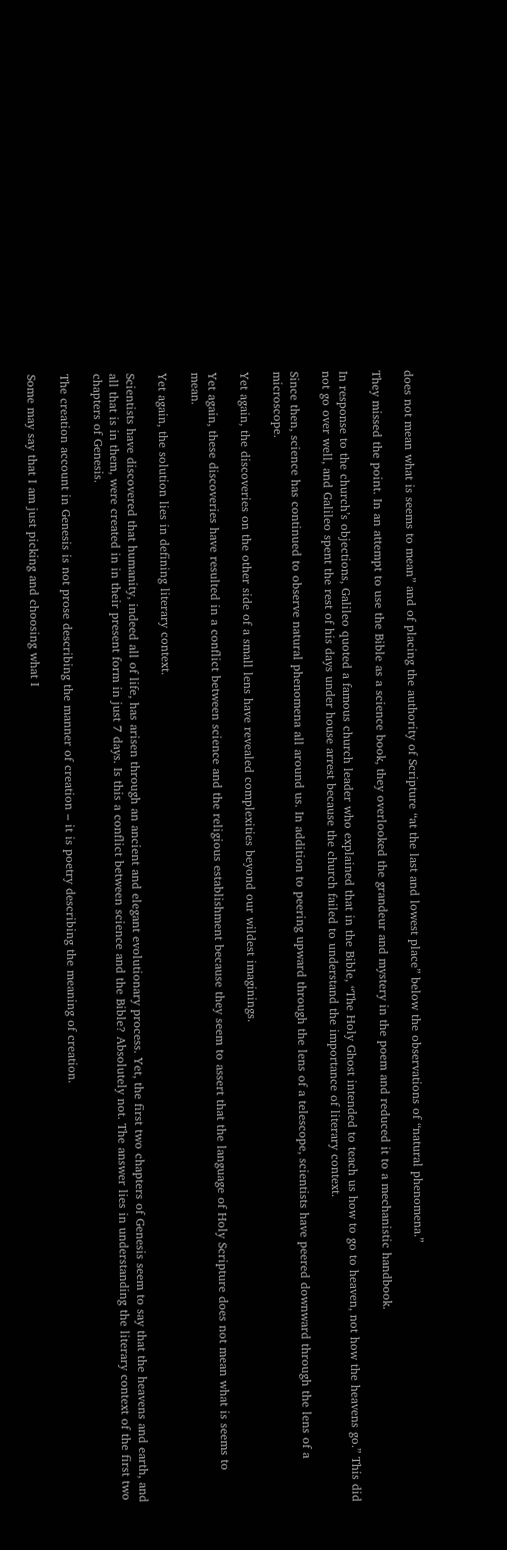does not mean what is seems to mean” and of placing the authority of Scripture “at the last and lowest place” below the observations of “natural phenomena.”

They missed the point. In an attempt to use the Bible as a science book, they overlooked the grandeur and mystery in the poem and reduced it to a mechanistic handbook.

In response to the church’s objections, Galileo quoted a famous church leader who explained that in the Bible, “The Holy Ghost intended to teach us how to go to heaven, not how the heavens go.” This did not go over well, and Galileo spent the rest of his days under house arrest because the church failed to understand the importance of literary context.

Since then, science has continued to observe natural phenomena all around us. In addition to peering upward through the lens of a telescope, scientists have peered downward through the lens of a microscope.

Yet again, the discoveries on the other side of a small lens have revealed complexities beyond our wildest imaginings.

Yet again, these discoveries have resulted in a conflict between science and the religious establishment because they seem to assert that the language of Holy Scripture does not mean what is seems to mean.

Yet again, the solution lies in defining literary context.

Scientists have discovered that humanity, indeed all of life, has arisen through an ancient and elegant evolutionary process. Yet, the first two chapters of Genesis seem to say that the heavens and earth, and all that is in them, were created in in their present form in just 7 days. Is this a conflict between science and the Bible? Absolutely not. The answer lies in understanding the literary context of the first two chapters of Genesis.

The creation account in Genesis is not prose describing the manner of creation – it is poetry describing the meaning of creation.

Some may say that I am just picking and choosing what I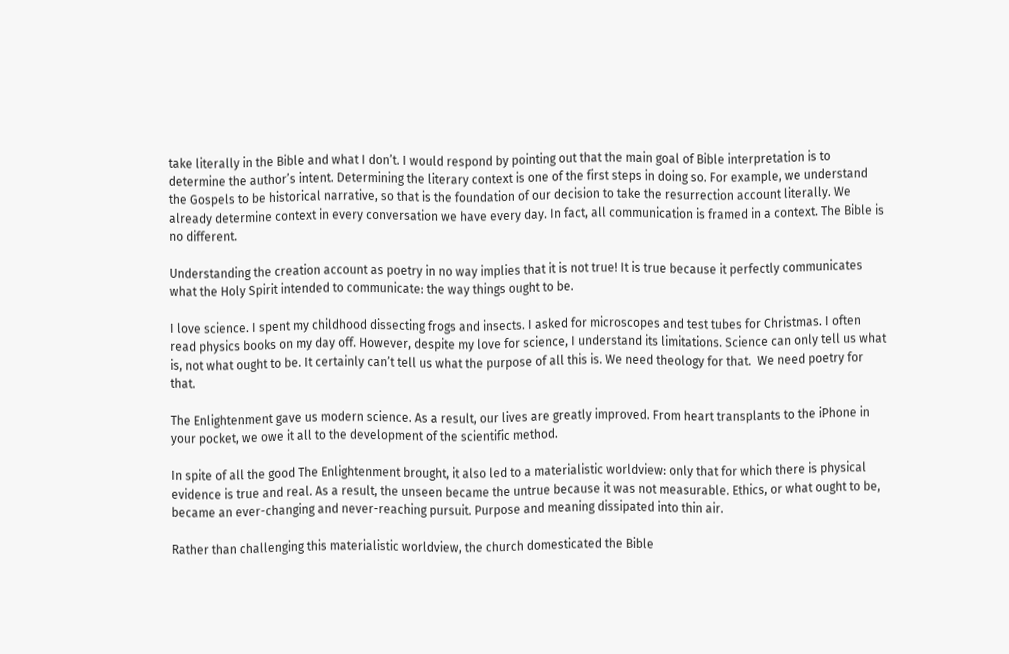take literally in the Bible and what I don’t. I would respond by pointing out that the main goal of Bible interpretation is to determine the author’s intent. Determining the literary context is one of the first steps in doing so. For example, we understand the Gospels to be historical narrative, so that is the foundation of our decision to take the resurrection account literally. We already determine context in every conversation we have every day. In fact, all communication is framed in a context. The Bible is no different.

Understanding the creation account as poetry in no way implies that it is not true! It is true because it perfectly communicates what the Holy Spirit intended to communicate: the way things ought to be.

I love science. I spent my childhood dissecting frogs and insects. I asked for microscopes and test tubes for Christmas. I often read physics books on my day off. However, despite my love for science, I understand its limitations. Science can only tell us what is, not what ought to be. It certainly can’t tell us what the purpose of all this is. We need theology for that.  We need poetry for that.

The Enlightenment gave us modern science. As a result, our lives are greatly improved. From heart transplants to the iPhone in your pocket, we owe it all to the development of the scientific method.

In spite of all the good The Enlightenment brought, it also led to a materialistic worldview: only that for which there is physical evidence is true and real. As a result, the unseen became the untrue because it was not measurable. Ethics, or what ought to be, became an ever-changing and never-reaching pursuit. Purpose and meaning dissipated into thin air.

Rather than challenging this materialistic worldview, the church domesticated the Bible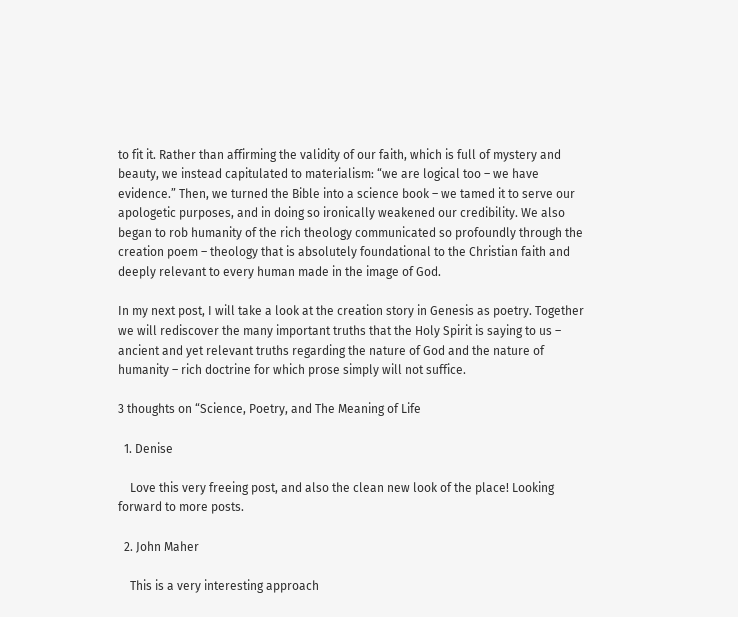to fit it. Rather than affirming the validity of our faith, which is full of mystery and beauty, we instead capitulated to materialism: “we are logical too – we have evidence.” Then, we turned the Bible into a science book – we tamed it to serve our apologetic purposes, and in doing so ironically weakened our credibility. We also began to rob humanity of the rich theology communicated so profoundly through the creation poem – theology that is absolutely foundational to the Christian faith and deeply relevant to every human made in the image of God.

In my next post, I will take a look at the creation story in Genesis as poetry. Together we will rediscover the many important truths that the Holy Spirit is saying to us – ancient and yet relevant truths regarding the nature of God and the nature of humanity – rich doctrine for which prose simply will not suffice.

3 thoughts on “Science, Poetry, and The Meaning of Life

  1. Denise

    Love this very freeing post, and also the clean new look of the place! Looking forward to more posts.

  2. John Maher

    This is a very interesting approach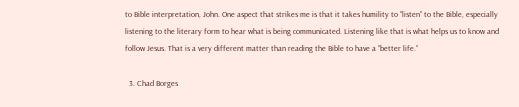to Bible interpretation, John. One aspect that strikes me is that it takes humility to “listen” to the Bible, especially listening to the literary form to hear what is being communicated. Listening like that is what helps us to know and follow Jesus. That is a very different matter than reading the Bible to have a “better life.”

  3. Chad Borges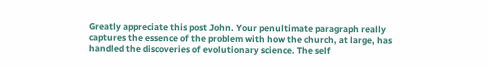Greatly appreciate this post John. Your penultimate paragraph really captures the essence of the problem with how the church, at large, has handled the discoveries of evolutionary science. The self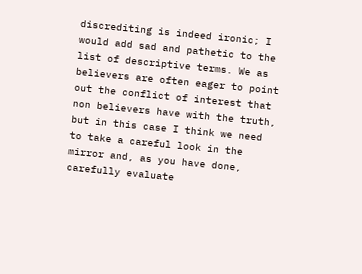discrediting is indeed ironic; I would add sad and pathetic to the list of descriptive terms. We as believers are often eager to point out the conflict of interest that non believers have with the truth, but in this case I think we need to take a careful look in the mirror and, as you have done, carefully evaluate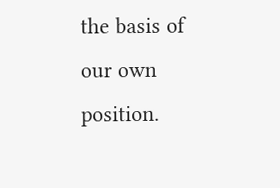the basis of our own position.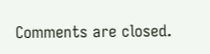Comments are closed.